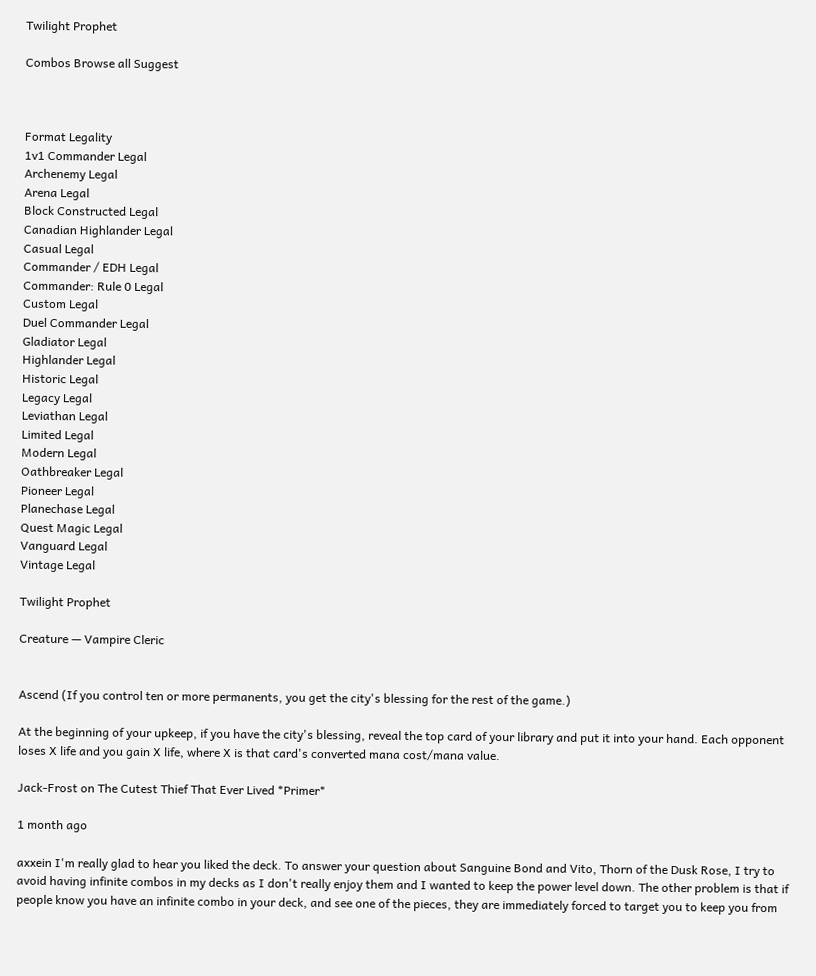Twilight Prophet

Combos Browse all Suggest



Format Legality
1v1 Commander Legal
Archenemy Legal
Arena Legal
Block Constructed Legal
Canadian Highlander Legal
Casual Legal
Commander / EDH Legal
Commander: Rule 0 Legal
Custom Legal
Duel Commander Legal
Gladiator Legal
Highlander Legal
Historic Legal
Legacy Legal
Leviathan Legal
Limited Legal
Modern Legal
Oathbreaker Legal
Pioneer Legal
Planechase Legal
Quest Magic Legal
Vanguard Legal
Vintage Legal

Twilight Prophet

Creature — Vampire Cleric


Ascend (If you control ten or more permanents, you get the city's blessing for the rest of the game.)

At the beginning of your upkeep, if you have the city's blessing, reveal the top card of your library and put it into your hand. Each opponent loses X life and you gain X life, where X is that card's converted mana cost/mana value.

Jack-Frost on The Cutest Thief That Ever Lived *Primer*

1 month ago

axxein I'm really glad to hear you liked the deck. To answer your question about Sanguine Bond and Vito, Thorn of the Dusk Rose, I try to avoid having infinite combos in my decks as I don't really enjoy them and I wanted to keep the power level down. The other problem is that if people know you have an infinite combo in your deck, and see one of the pieces, they are immediately forced to target you to keep you from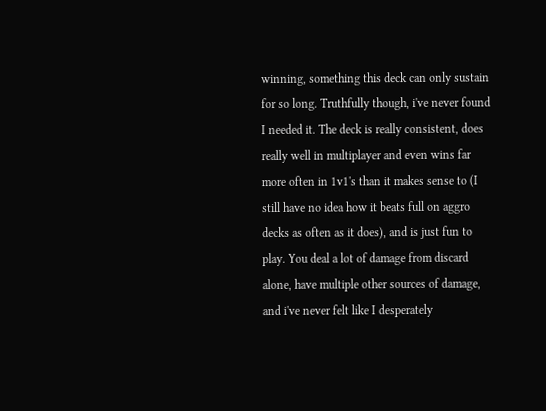winning, something this deck can only sustain for so long. Truthfully though, i've never found I needed it. The deck is really consistent, does really well in multiplayer and even wins far more often in 1v1's than it makes sense to (I still have no idea how it beats full on aggro decks as often as it does), and is just fun to play. You deal a lot of damage from discard alone, have multiple other sources of damage, and i've never felt like I desperately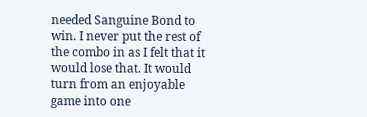needed Sanguine Bond to win. I never put the rest of the combo in as I felt that it would lose that. It would turn from an enjoyable game into one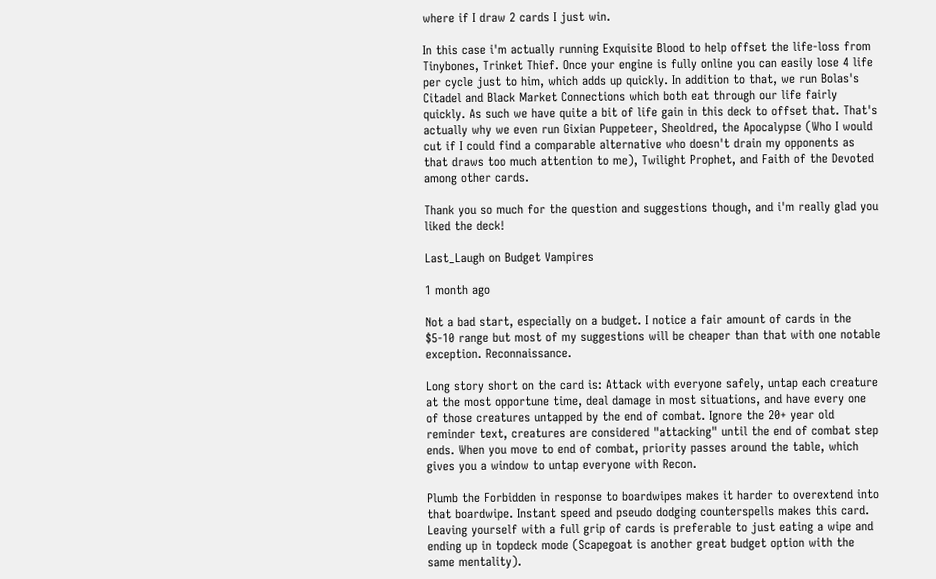where if I draw 2 cards I just win.

In this case i'm actually running Exquisite Blood to help offset the life-loss from Tinybones, Trinket Thief. Once your engine is fully online you can easily lose 4 life per cycle just to him, which adds up quickly. In addition to that, we run Bolas's Citadel and Black Market Connections which both eat through our life fairly quickly. As such we have quite a bit of life gain in this deck to offset that. That's actually why we even run Gixian Puppeteer, Sheoldred, the Apocalypse (Who I would cut if I could find a comparable alternative who doesn't drain my opponents as that draws too much attention to me), Twilight Prophet, and Faith of the Devoted among other cards.

Thank you so much for the question and suggestions though, and i'm really glad you liked the deck!

Last_Laugh on Budget Vampires

1 month ago

Not a bad start, especially on a budget. I notice a fair amount of cards in the $5-10 range but most of my suggestions will be cheaper than that with one notable exception. Reconnaissance.

Long story short on the card is: Attack with everyone safely, untap each creature at the most opportune time, deal damage in most situations, and have every one of those creatures untapped by the end of combat. Ignore the 20+ year old reminder text, creatures are considered "attacking" until the end of combat step ends. When you move to end of combat, priority passes around the table, which gives you a window to untap everyone with Recon.

Plumb the Forbidden in response to boardwipes makes it harder to overextend into that boardwipe. Instant speed and pseudo dodging counterspells makes this card. Leaving yourself with a full grip of cards is preferable to just eating a wipe and ending up in topdeck mode (Scapegoat is another great budget option with the same mentality).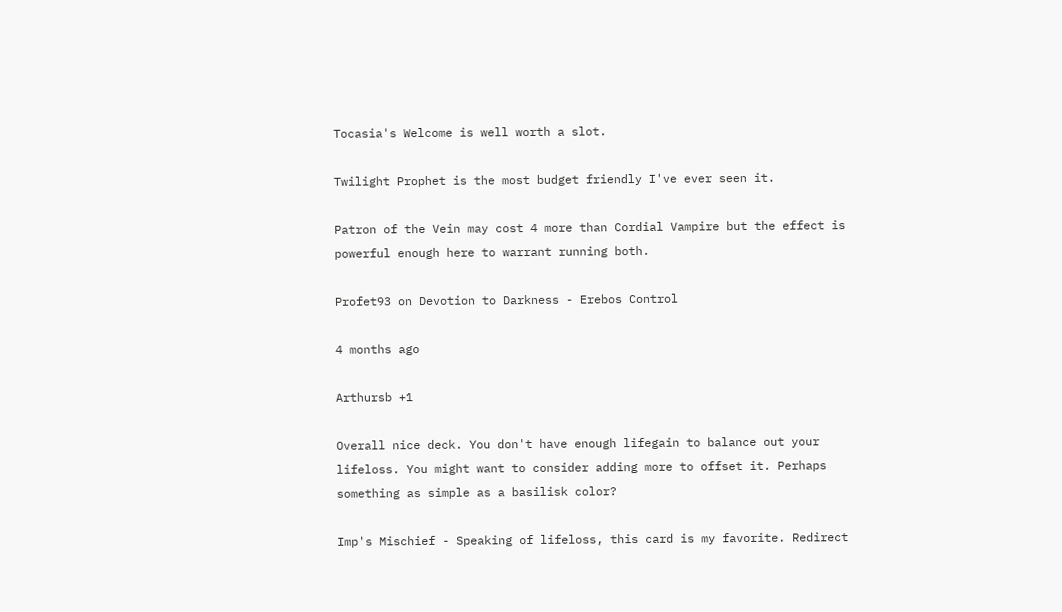Tocasia's Welcome is well worth a slot.

Twilight Prophet is the most budget friendly I've ever seen it.

Patron of the Vein may cost 4 more than Cordial Vampire but the effect is powerful enough here to warrant running both.

Profet93 on Devotion to Darkness - Erebos Control

4 months ago

Arthursb +1

Overall nice deck. You don't have enough lifegain to balance out your lifeloss. You might want to consider adding more to offset it. Perhaps something as simple as a basilisk color?

Imp's Mischief - Speaking of lifeloss, this card is my favorite. Redirect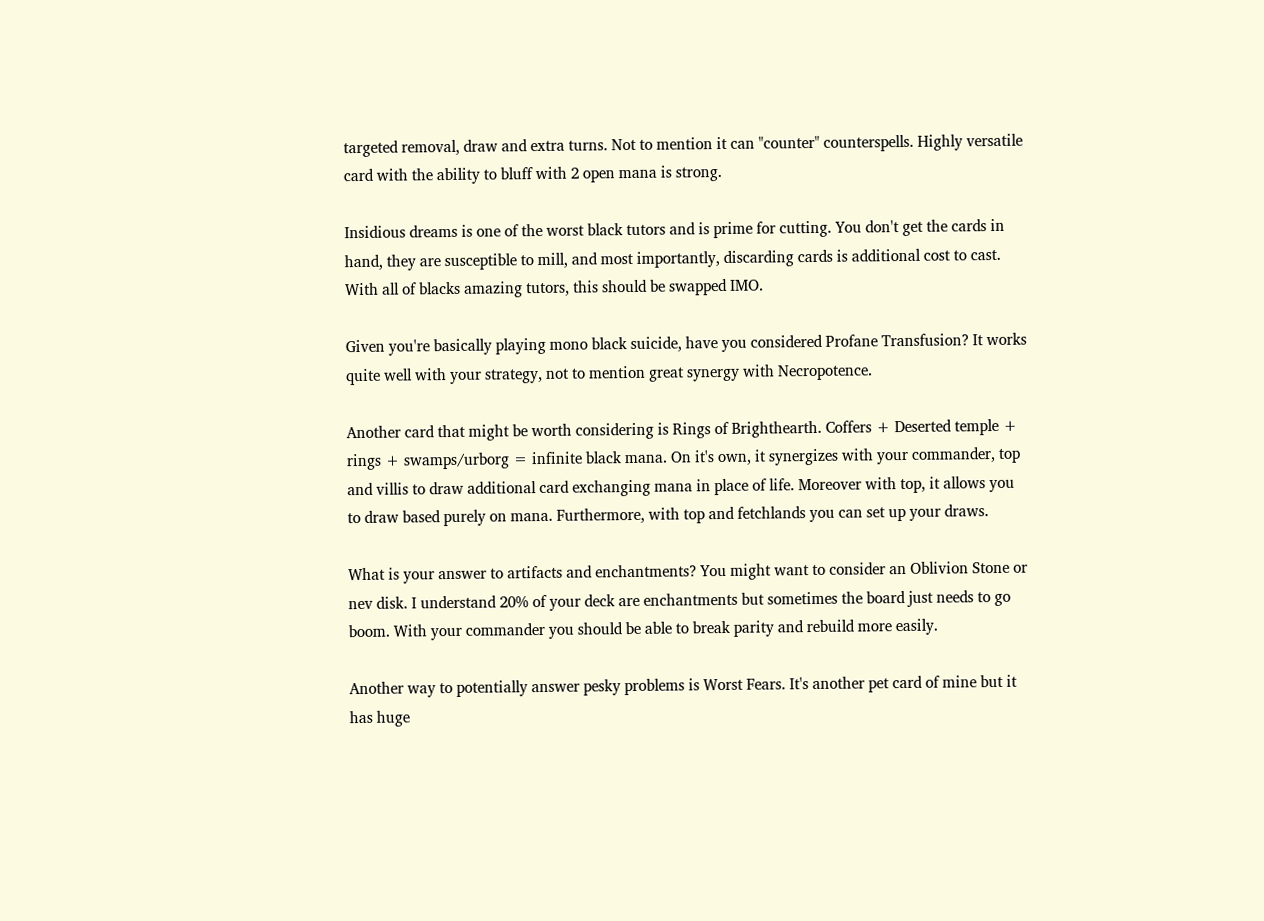targeted removal, draw and extra turns. Not to mention it can "counter" counterspells. Highly versatile card with the ability to bluff with 2 open mana is strong.

Insidious dreams is one of the worst black tutors and is prime for cutting. You don't get the cards in hand, they are susceptible to mill, and most importantly, discarding cards is additional cost to cast. With all of blacks amazing tutors, this should be swapped IMO.

Given you're basically playing mono black suicide, have you considered Profane Transfusion? It works quite well with your strategy, not to mention great synergy with Necropotence.

Another card that might be worth considering is Rings of Brighthearth. Coffers + Deserted temple + rings + swamps/urborg = infinite black mana. On it's own, it synergizes with your commander, top and villis to draw additional card exchanging mana in place of life. Moreover with top, it allows you to draw based purely on mana. Furthermore, with top and fetchlands you can set up your draws.

What is your answer to artifacts and enchantments? You might want to consider an Oblivion Stone or nev disk. I understand 20% of your deck are enchantments but sometimes the board just needs to go boom. With your commander you should be able to break parity and rebuild more easily.

Another way to potentially answer pesky problems is Worst Fears. It's another pet card of mine but it has huge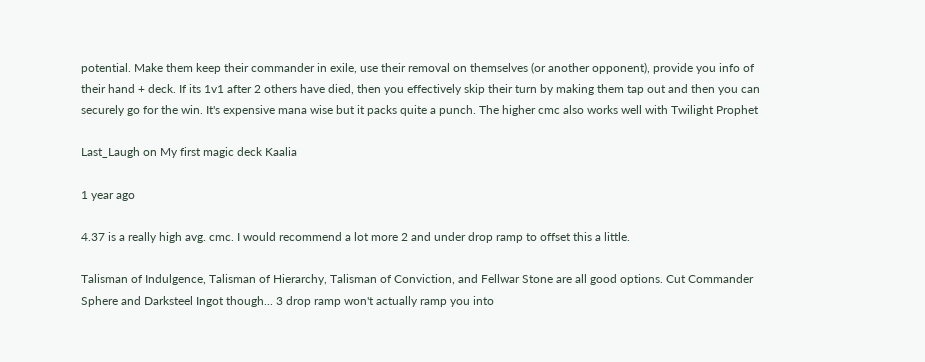potential. Make them keep their commander in exile, use their removal on themselves (or another opponent), provide you info of their hand + deck. If its 1v1 after 2 others have died, then you effectively skip their turn by making them tap out and then you can securely go for the win. It's expensive mana wise but it packs quite a punch. The higher cmc also works well with Twilight Prophet

Last_Laugh on My first magic deck Kaalia

1 year ago

4.37 is a really high avg. cmc. I would recommend a lot more 2 and under drop ramp to offset this a little.

Talisman of Indulgence, Talisman of Hierarchy, Talisman of Conviction, and Fellwar Stone are all good options. Cut Commander Sphere and Darksteel Ingot though... 3 drop ramp won't actually ramp you into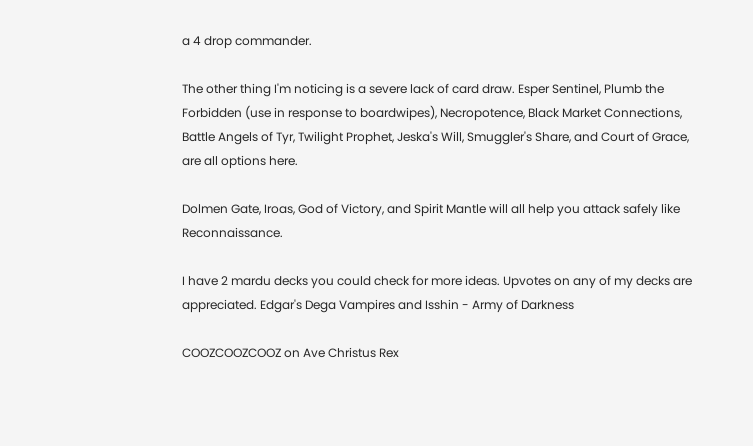a 4 drop commander.

The other thing I'm noticing is a severe lack of card draw. Esper Sentinel, Plumb the Forbidden (use in response to boardwipes), Necropotence, Black Market Connections, Battle Angels of Tyr, Twilight Prophet, Jeska's Will, Smuggler's Share, and Court of Grace, are all options here.

Dolmen Gate, Iroas, God of Victory, and Spirit Mantle will all help you attack safely like Reconnaissance.

I have 2 mardu decks you could check for more ideas. Upvotes on any of my decks are appreciated. Edgar's Dega Vampires and Isshin - Army of Darkness

COOZCOOZCOOZ on Ave Christus Rex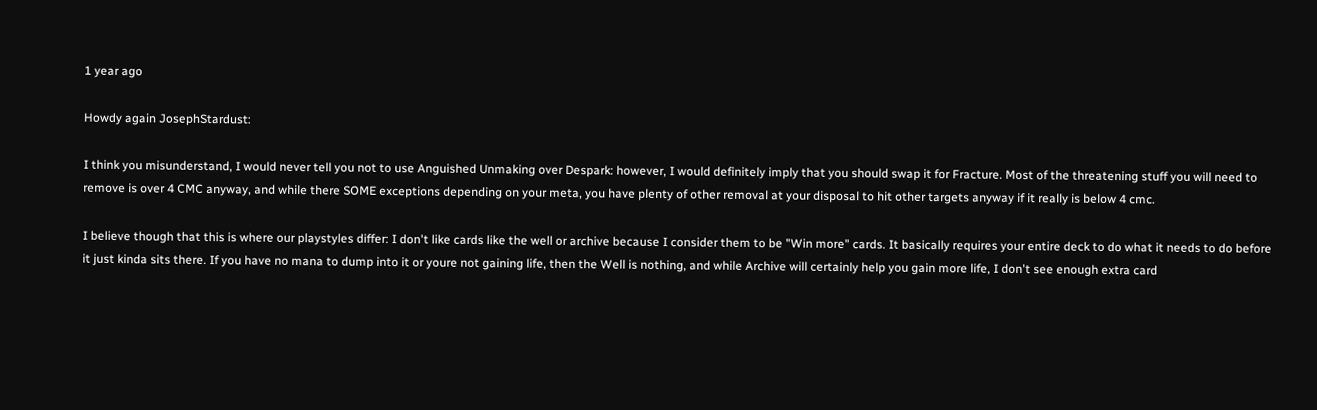1 year ago

Howdy again JosephStardust:

I think you misunderstand, I would never tell you not to use Anguished Unmaking over Despark: however, I would definitely imply that you should swap it for Fracture. Most of the threatening stuff you will need to remove is over 4 CMC anyway, and while there SOME exceptions depending on your meta, you have plenty of other removal at your disposal to hit other targets anyway if it really is below 4 cmc.

I believe though that this is where our playstyles differ: I don't like cards like the well or archive because I consider them to be "Win more" cards. It basically requires your entire deck to do what it needs to do before it just kinda sits there. If you have no mana to dump into it or youre not gaining life, then the Well is nothing, and while Archive will certainly help you gain more life, I don't see enough extra card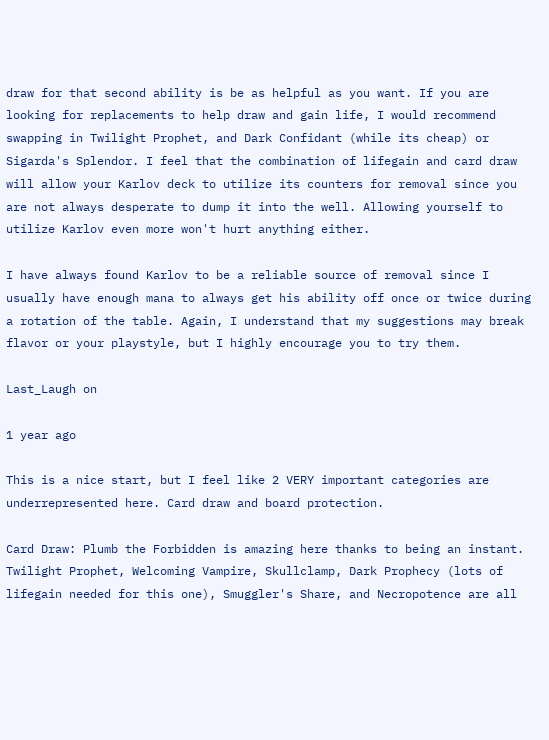draw for that second ability is be as helpful as you want. If you are looking for replacements to help draw and gain life, I would recommend swapping in Twilight Prophet, and Dark Confidant (while its cheap) or Sigarda's Splendor. I feel that the combination of lifegain and card draw will allow your Karlov deck to utilize its counters for removal since you are not always desperate to dump it into the well. Allowing yourself to utilize Karlov even more won't hurt anything either.

I have always found Karlov to be a reliable source of removal since I usually have enough mana to always get his ability off once or twice during a rotation of the table. Again, I understand that my suggestions may break flavor or your playstyle, but I highly encourage you to try them.

Last_Laugh on

1 year ago

This is a nice start, but I feel like 2 VERY important categories are underrepresented here. Card draw and board protection.

Card Draw: Plumb the Forbidden is amazing here thanks to being an instant. Twilight Prophet, Welcoming Vampire, Skullclamp, Dark Prophecy (lots of lifegain needed for this one), Smuggler's Share, and Necropotence are all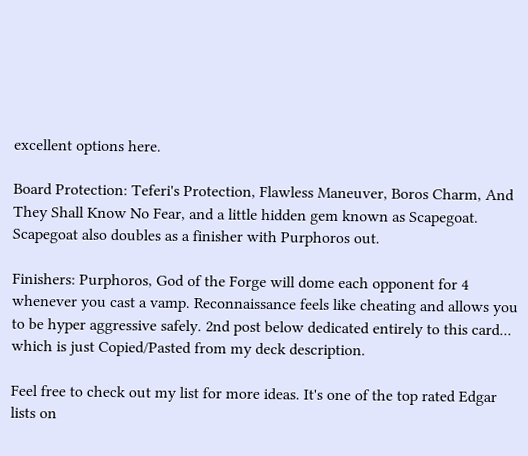excellent options here.

Board Protection: Teferi's Protection, Flawless Maneuver, Boros Charm, And They Shall Know No Fear, and a little hidden gem known as Scapegoat. Scapegoat also doubles as a finisher with Purphoros out.

Finishers: Purphoros, God of the Forge will dome each opponent for 4 whenever you cast a vamp. Reconnaissance feels like cheating and allows you to be hyper aggressive safely. 2nd post below dedicated entirely to this card... which is just Copied/Pasted from my deck description.

Feel free to check out my list for more ideas. It's one of the top rated Edgar lists on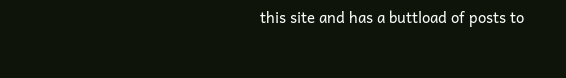this site and has a buttload of posts to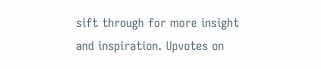sift through for more insight and inspiration. Upvotes on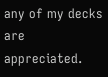any of my decks are appreciated.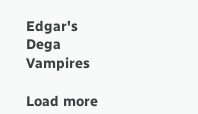Edgar's Dega Vampires

Load more